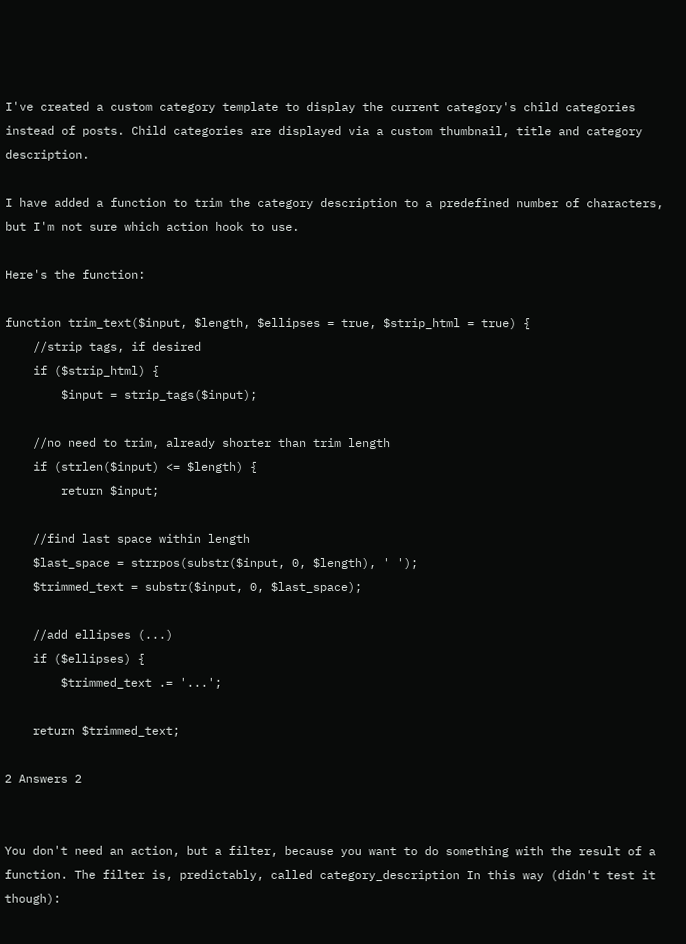I've created a custom category template to display the current category's child categories instead of posts. Child categories are displayed via a custom thumbnail, title and category description.

I have added a function to trim the category description to a predefined number of characters, but I'm not sure which action hook to use.

Here's the function:

function trim_text($input, $length, $ellipses = true, $strip_html = true) {
    //strip tags, if desired
    if ($strip_html) {
        $input = strip_tags($input);

    //no need to trim, already shorter than trim length
    if (strlen($input) <= $length) {
        return $input;

    //find last space within length
    $last_space = strrpos(substr($input, 0, $length), ' ');
    $trimmed_text = substr($input, 0, $last_space);

    //add ellipses (...)
    if ($ellipses) {
        $trimmed_text .= '...';

    return $trimmed_text;

2 Answers 2


You don't need an action, but a filter, because you want to do something with the result of a function. The filter is, predictably, called category_description In this way (didn't test it though):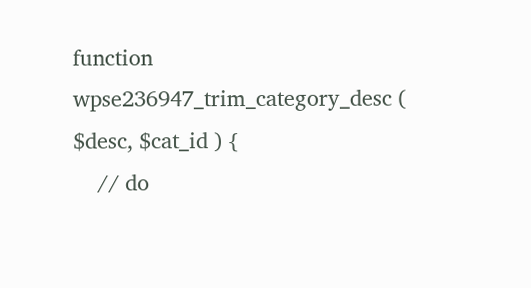function wpse236947_trim_category_desc ( $desc, $cat_id ) {
    // do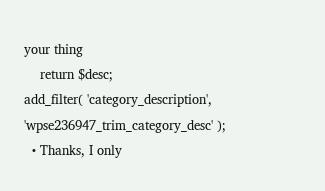your thing
    return $desc;
add_filter( 'category_description', 'wpse236947_trim_category_desc' );
  • Thanks, I only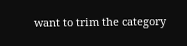want to trim the category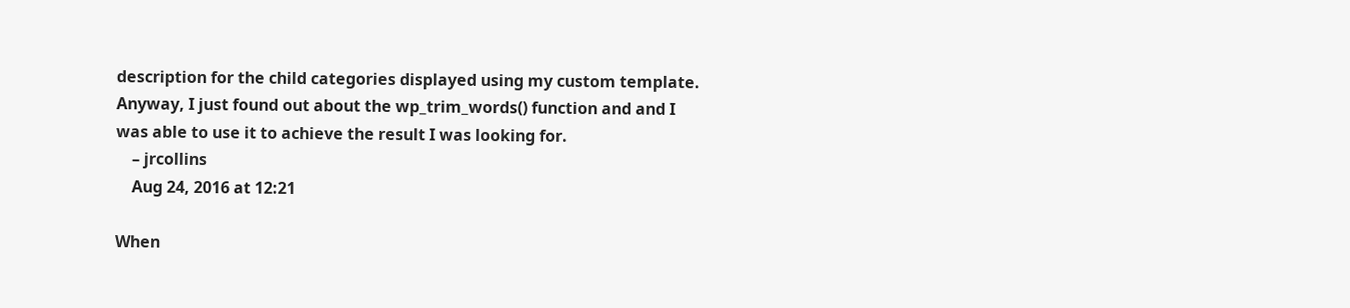description for the child categories displayed using my custom template. Anyway, I just found out about the wp_trim_words() function and and I was able to use it to achieve the result I was looking for.
    – jrcollins
    Aug 24, 2016 at 12:21

When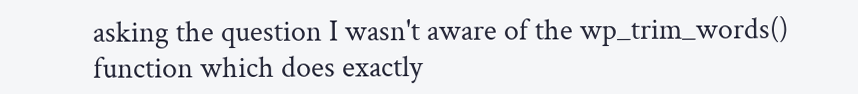asking the question I wasn't aware of the wp_trim_words() function which does exactly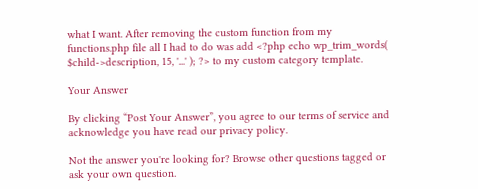what I want. After removing the custom function from my functions.php file all I had to do was add <?php echo wp_trim_words( $child->description, 15, '...' ); ?> to my custom category template.

Your Answer

By clicking “Post Your Answer”, you agree to our terms of service and acknowledge you have read our privacy policy.

Not the answer you're looking for? Browse other questions tagged or ask your own question.